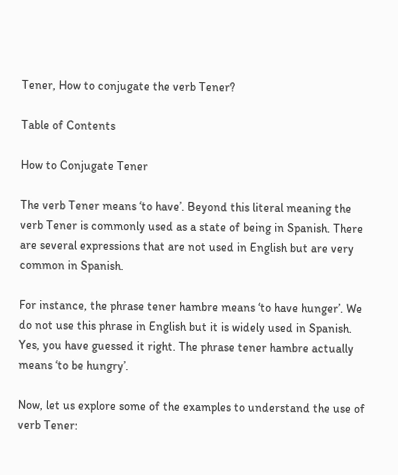Tener, How to conjugate the verb Tener?

Table of Contents

How to Conjugate Tener

The verb Tener means ‘to have’. Beyond this literal meaning the verb Tener is commonly used as a state of being in Spanish. There are several expressions that are not used in English but are very common in Spanish.

For instance, the phrase tener hambre means ‘to have hunger’. We do not use this phrase in English but it is widely used in Spanish. Yes, you have guessed it right. The phrase tener hambre actually means ‘to be hungry’.

Now, let us explore some of the examples to understand the use of verb Tener: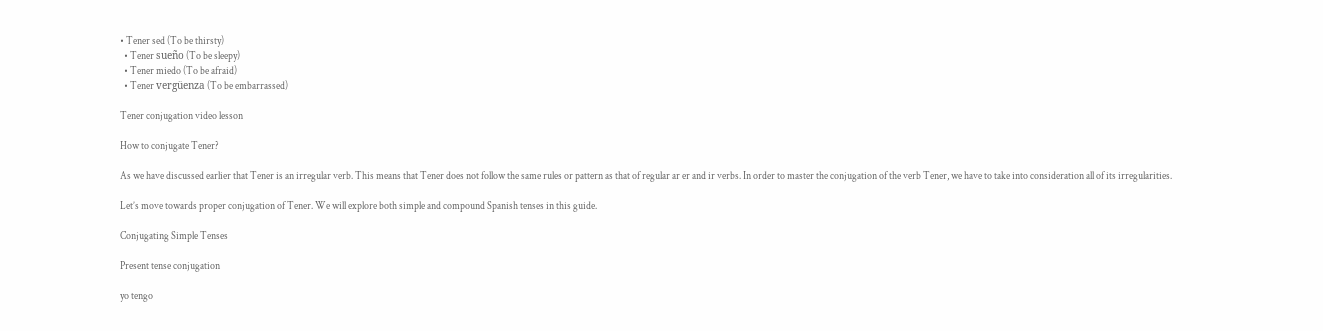• Tener sed (To be thirsty)
  • Tener sueño (To be sleepy)
  • Tener miedo (To be afraid)
  • Tener vergüenza (To be embarrassed)

Tener conjugation video lesson

How to conjugate Tener?

As we have discussed earlier that Tener is an irregular verb. This means that Tener does not follow the same rules or pattern as that of regular ar er and ir verbs. In order to master the conjugation of the verb Tener, we have to take into consideration all of its irregularities.

Let’s move towards proper conjugation of Tener. We will explore both simple and compound Spanish tenses in this guide.

Conjugating Simple Tenses

Present tense conjugation

yo tengo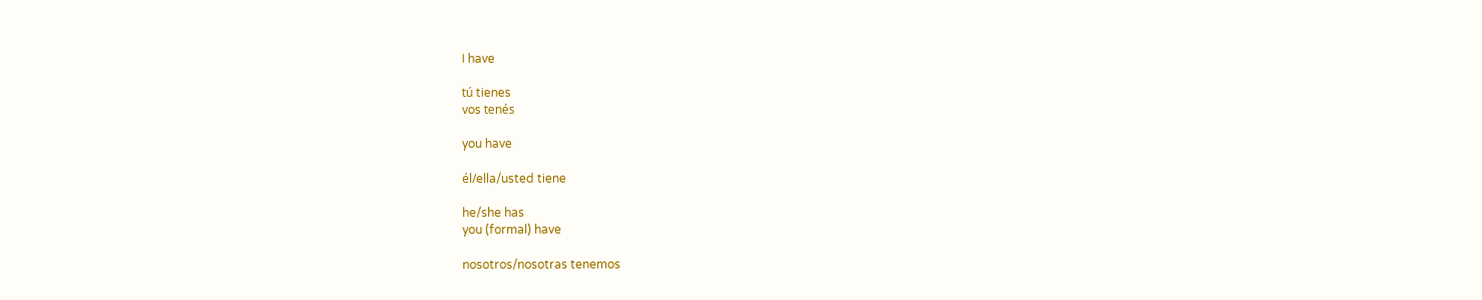I have

tú tienes
vos tenés

you have

él/ella/usted tiene

he/she has
you (formal) have

nosotros/nosotras tenemos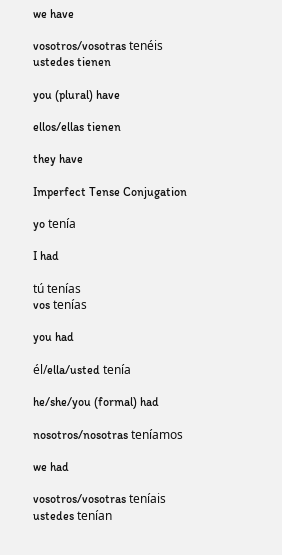we have

vosotros/vosotras tenéis
ustedes tienen

you (plural) have

ellos/ellas tienen

they have

Imperfect Tense Conjugation

yo tenía

I had

tú tenías
vos tenías

you had

él/ella/usted tenía

he/she/you (formal) had

nosotros/nosotras teníamos

we had

vosotros/vosotras teníais
ustedes tenían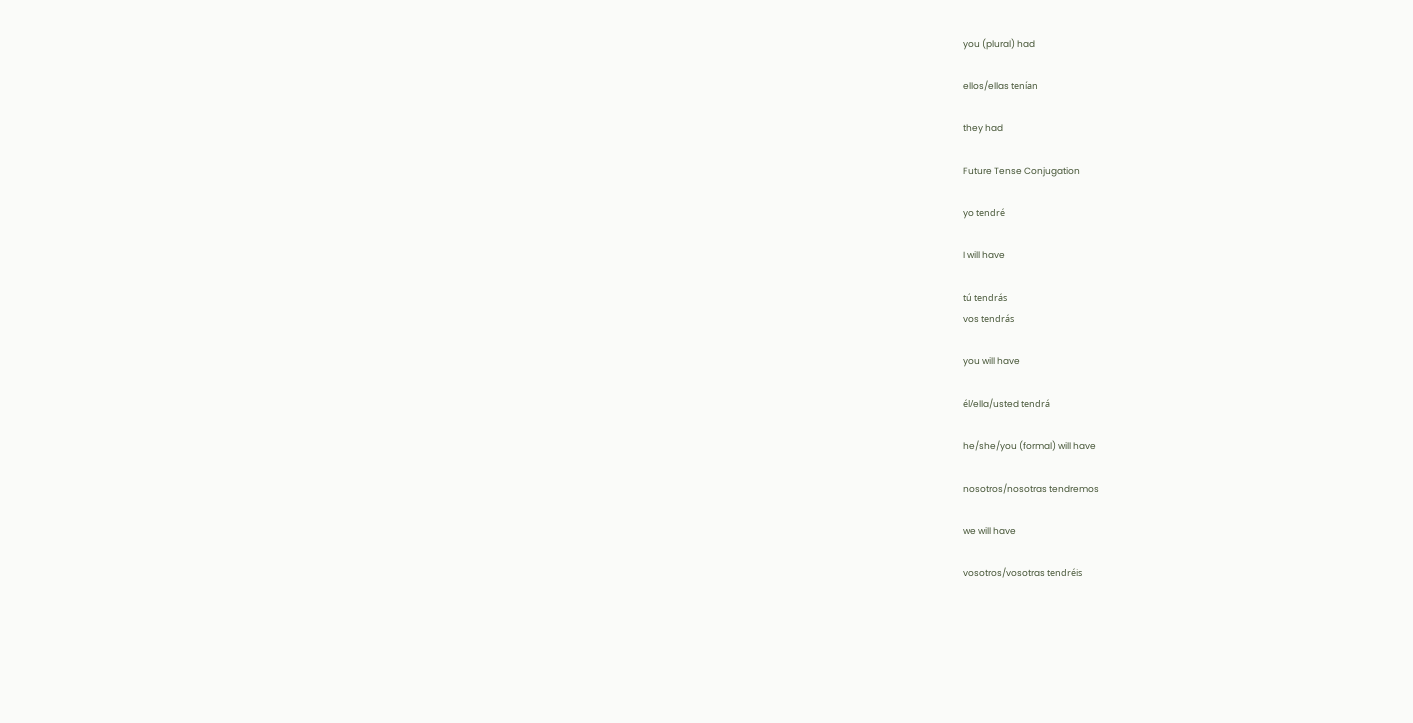you (plural) had

ellos/ellas tenían

they had

Future Tense Conjugation

yo tendré

I will have

tú tendrás
vos tendrás

you will have

él/ella/usted tendrá

he/she/you (formal) will have

nosotros/nosotras tendremos

we will have

vosotros/vosotras tendréis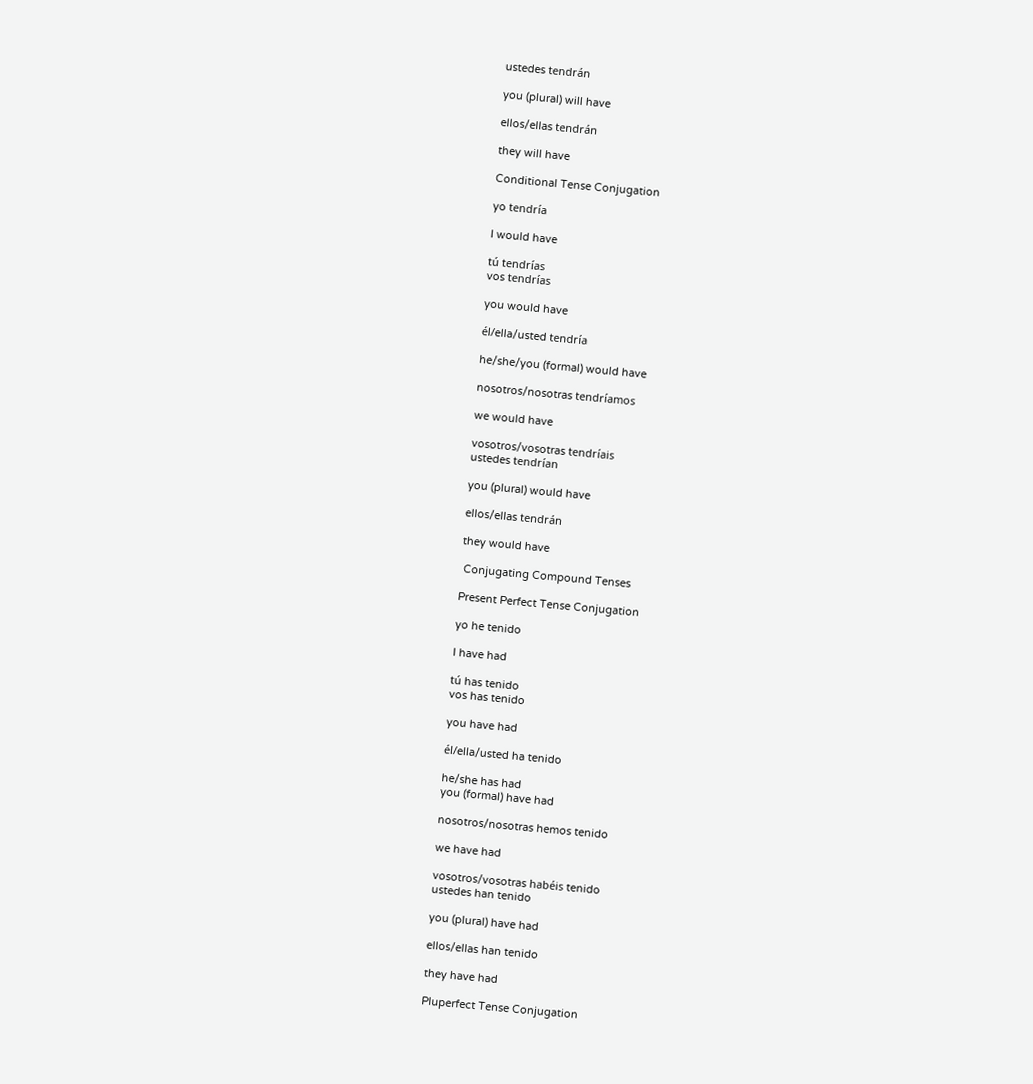ustedes tendrán

you (plural) will have

ellos/ellas tendrán

they will have

Conditional Tense Conjugation

yo tendría

I would have

tú tendrías
vos tendrías

you would have

él/ella/usted tendría

he/she/you (formal) would have

nosotros/nosotras tendríamos

we would have

vosotros/vosotras tendríais
ustedes tendrían

you (plural) would have

ellos/ellas tendrán

they would have

 Conjugating Compound Tenses

Present Perfect Tense Conjugation

yo he tenido

I have had

tú has tenido
vos has tenido

you have had

él/ella/usted ha tenido

he/she has had
you (formal) have had

nosotros/nosotras hemos tenido

we have had

vosotros/vosotras habéis tenido
ustedes han tenido

you (plural) have had

ellos/ellas han tenido

they have had

Pluperfect Tense Conjugation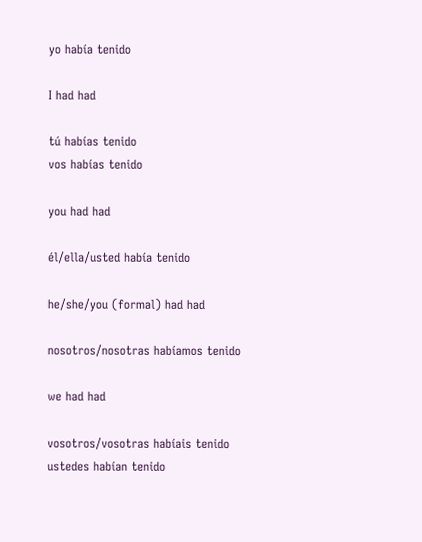yo había tenido

I had had

tú habías tenido
vos habías tenido

you had had

él/ella/usted había tenido

he/she/you (formal) had had

nosotros/nosotras habíamos tenido

we had had

vosotros/vosotras habíais tenido
ustedes habían tenido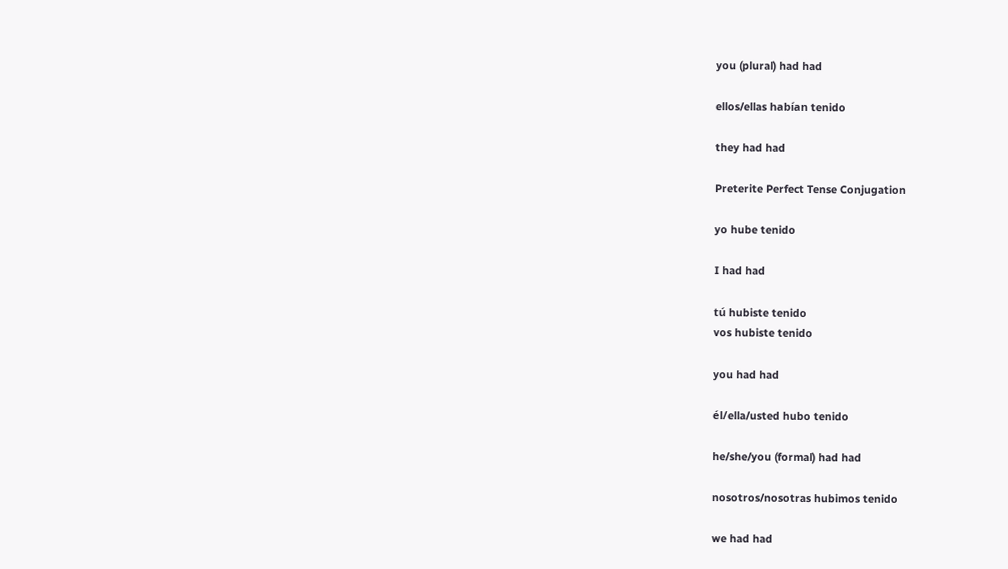you (plural) had had

ellos/ellas habían tenido

they had had

Preterite Perfect Tense Conjugation

yo hube tenido

I had had

tú hubiste tenido
vos hubiste tenido

you had had

él/ella/usted hubo tenido

he/she/you (formal) had had

nosotros/nosotras hubimos tenido

we had had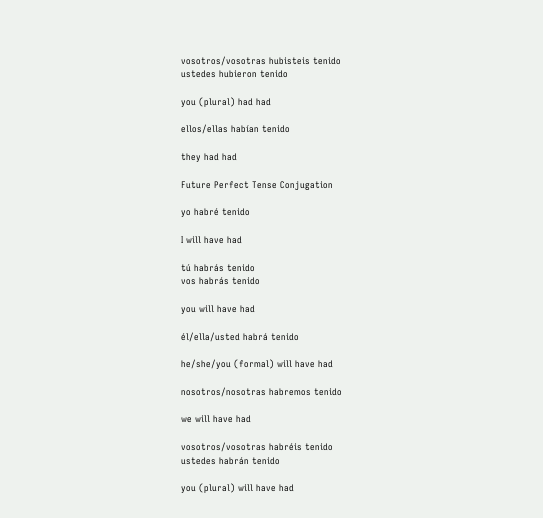vosotros/vosotras hubisteis tenido
ustedes hubieron tenido

you (plural) had had

ellos/ellas habían tenido

they had had

Future Perfect Tense Conjugation

yo habré tenido

I will have had

tú habrás tenido
vos habrás tenido

you will have had

él/ella/usted habrá tenido

he/she/you (formal) will have had

nosotros/nosotras habremos tenido

we will have had

vosotros/vosotras habréis tenido
ustedes habrán tenido

you (plural) will have had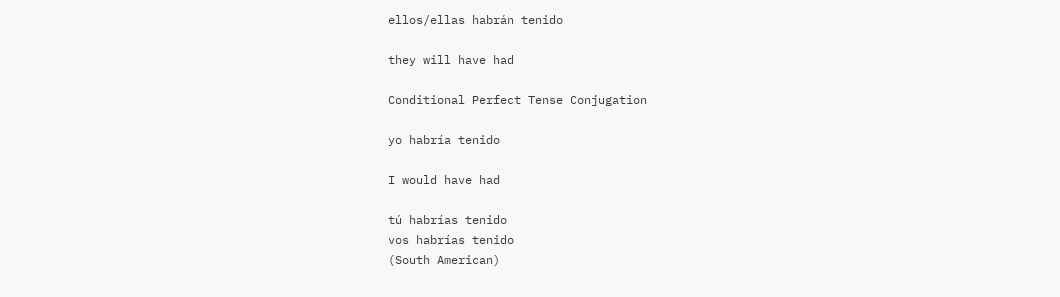ellos/ellas habrán tenido

they will have had

Conditional Perfect Tense Conjugation

yo habría tenido

I would have had

tú habrías tenido
vos habrías tenido
(South American)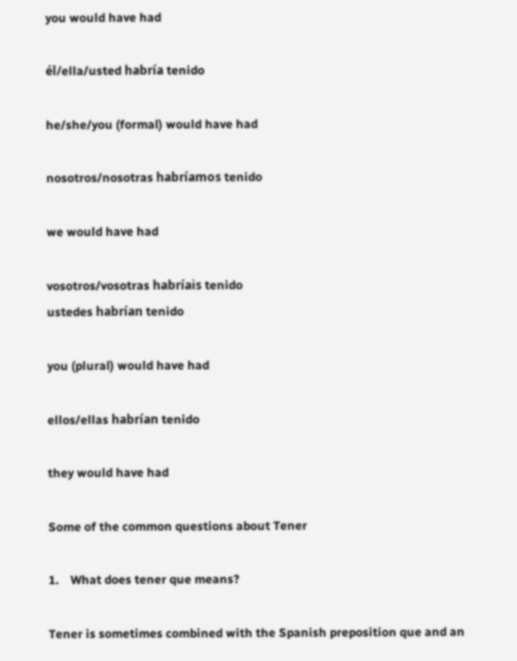you would have had

él/ella/usted habría tenido

he/she/you (formal) would have had

nosotros/nosotras habríamos tenido

we would have had

vosotros/vosotras habríais tenido
ustedes habrían tenido

you (plural) would have had

ellos/ellas habrían tenido

they would have had

Some of the common questions about Tener

1.    What does tener que means?

Tener is sometimes combined with the Spanish preposition que and an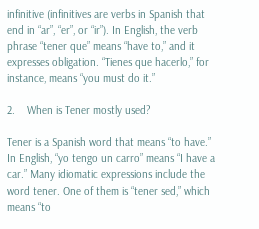infinitive (infinitives are verbs in Spanish that end in “ar”, “er”, or “ir”). In English, the verb phrase “tener que” means “have to,” and it expresses obligation. “Tienes que hacerlo,” for instance, means “you must do it.”

2.    When is Tener mostly used?

Tener is a Spanish word that means “to have.” In English, “yo tengo un carro” means “I have a car.” Many idiomatic expressions include the word tener. One of them is “tener sed,” which means “to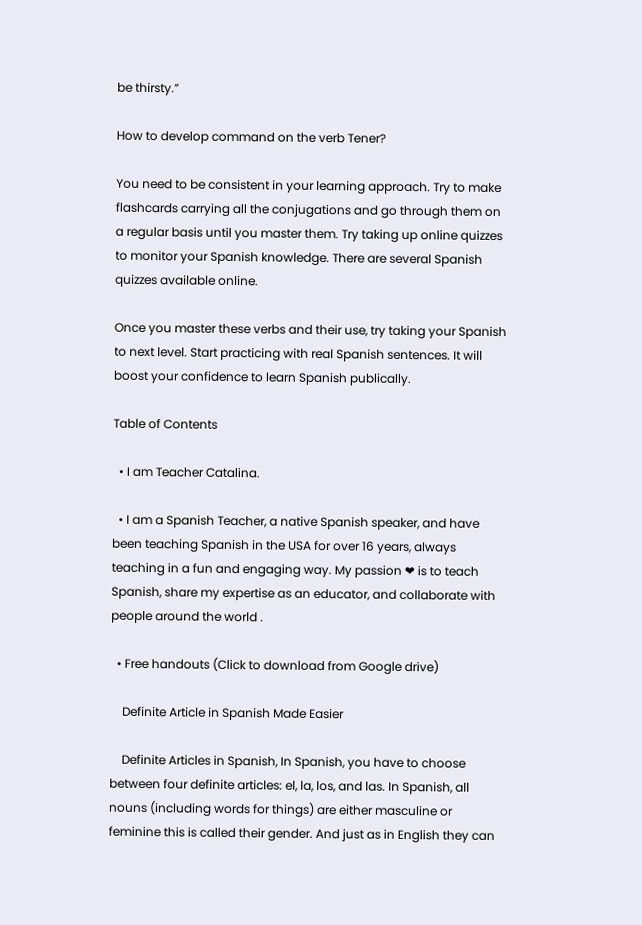be thirsty.”

How to develop command on the verb Tener?

You need to be consistent in your learning approach. Try to make flashcards carrying all the conjugations and go through them on a regular basis until you master them. Try taking up online quizzes to monitor your Spanish knowledge. There are several Spanish quizzes available online.

Once you master these verbs and their use, try taking your Spanish to next level. Start practicing with real Spanish sentences. It will boost your confidence to learn Spanish publically.

Table of Contents

  • I am Teacher Catalina.

  • I am a Spanish Teacher, a native Spanish speaker, and have been teaching Spanish in the USA for over 16 years, always teaching in a fun and engaging way. My passion ❤ is to teach Spanish, share my expertise as an educator, and collaborate with people around the world .

  • Free handouts (Click to download from Google drive)

    Definite Article in Spanish Made Easier

    Definite Articles in Spanish, In Spanish, you have to choose between four definite articles: el, la, los, and las. In Spanish, all nouns (including words for things) are either masculine or feminine this is called their gender. And just as in English they can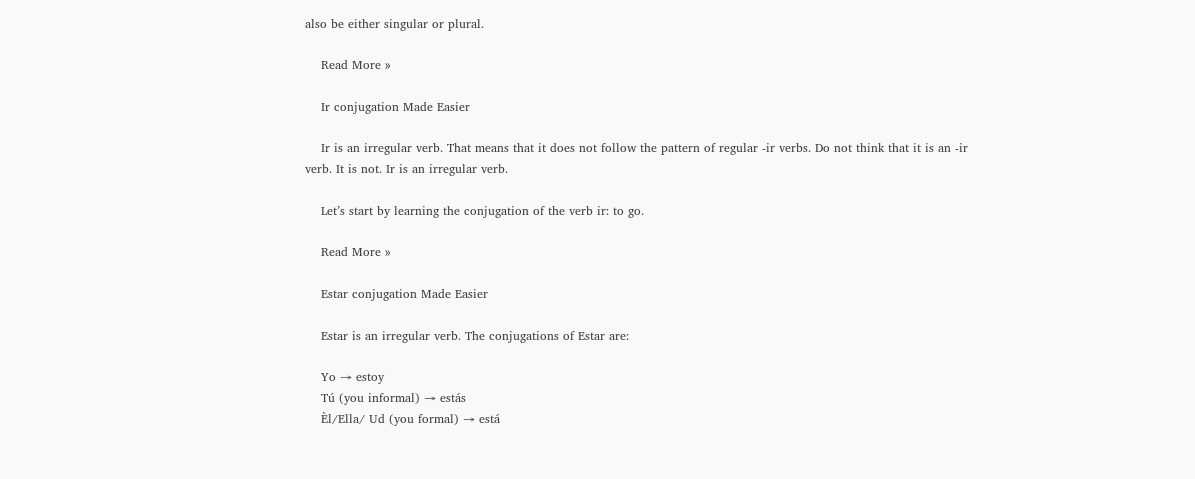also be either singular or plural.

    Read More »

    Ir conjugation Made Easier

    Ir is an irregular verb. That means that it does not follow the pattern of regular -ir verbs. Do not think that it is an -ir verb. It is not. Ir is an irregular verb.

    Let’s start by learning the conjugation of the verb ir: to go.

    Read More »

    Estar conjugation Made Easier

    Estar is an irregular verb. The conjugations of Estar are:

    Yo → estoy
    Tú (you informal) → estás
    Èl/Ella/ Ud (you formal) → está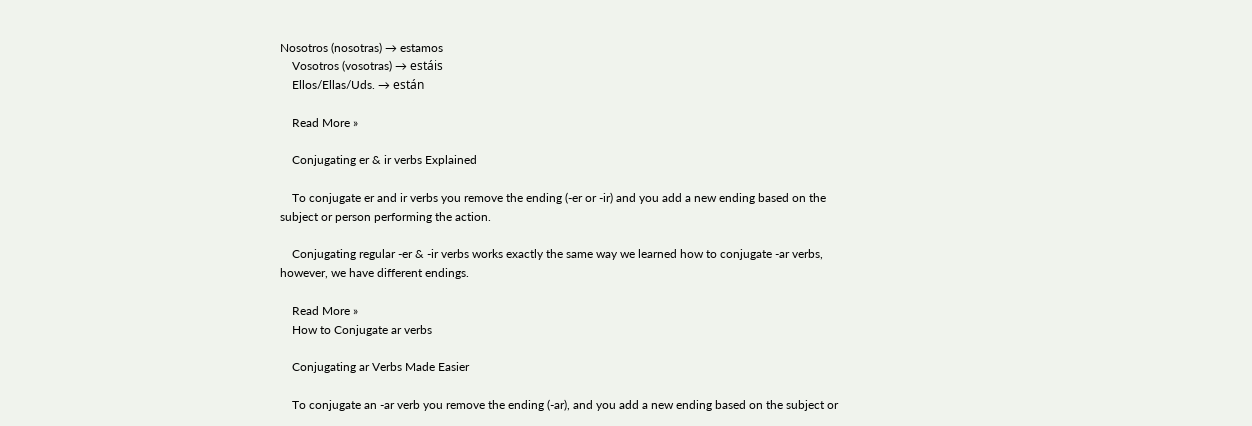Nosotros (nosotras) → estamos
    Vosotros (vosotras) → estáis
    Ellos/Ellas/Uds. → están

    Read More »

    Conjugating er & ir verbs Explained

    To conjugate er and ir verbs you remove the ending (-er or -ir) and you add a new ending based on the subject or person performing the action.

    Conjugating regular -er & -ir verbs works exactly the same way we learned how to conjugate -ar verbs, however, we have different endings.

    Read More »
    How to Conjugate ar verbs

    Conjugating ar Verbs Made Easier

    To conjugate an -ar verb you remove the ending (-ar), and you add a new ending based on the subject or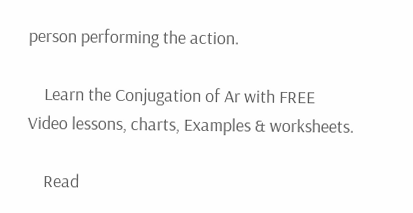person performing the action.

    Learn the Conjugation of Ar with FREE Video lessons, charts, Examples & worksheets.

    Read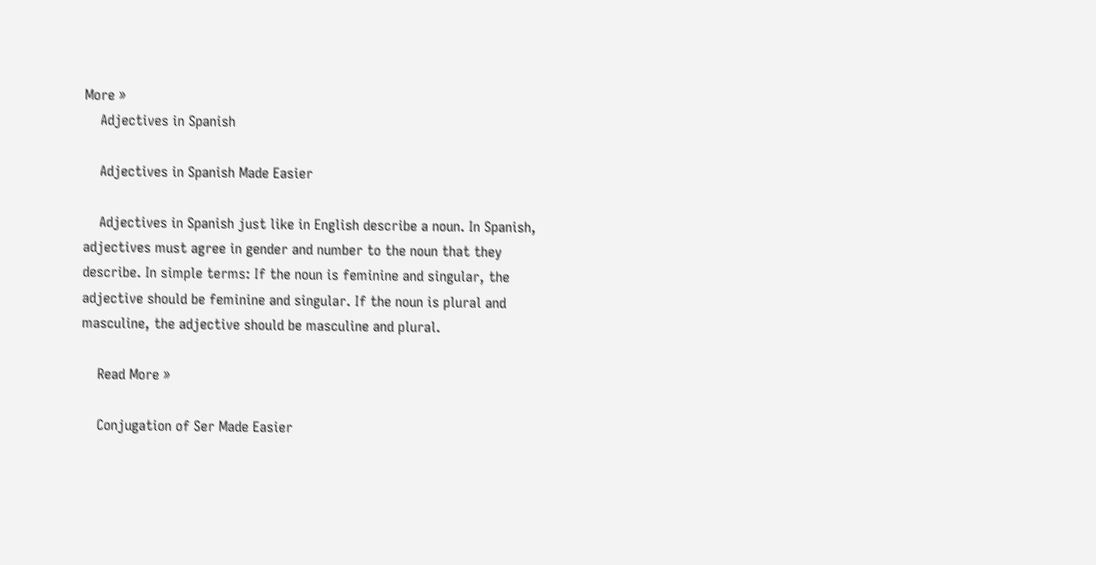More »
    Adjectives in Spanish

    Adjectives in Spanish Made Easier

    Adjectives in Spanish just like in English describe a noun. In Spanish, adjectives must agree in gender and number to the noun that they describe. In simple terms: If the noun is feminine and singular, the adjective should be feminine and singular. If the noun is plural and masculine, the adjective should be masculine and plural.

    Read More »

    Conjugation of Ser Made Easier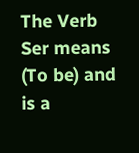The Verb Ser means (To be) and is a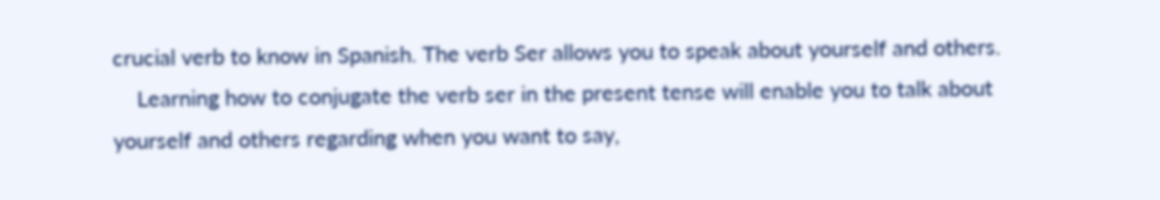crucial verb to know in Spanish. The verb Ser allows you to speak about yourself and others.
    Learning how to conjugate the verb ser in the present tense will enable you to talk about yourself and others regarding when you want to say,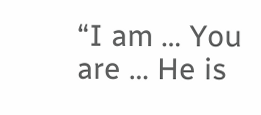“I am … You are … He is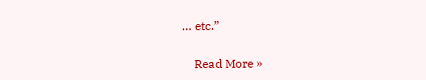… etc.”

    Read More »